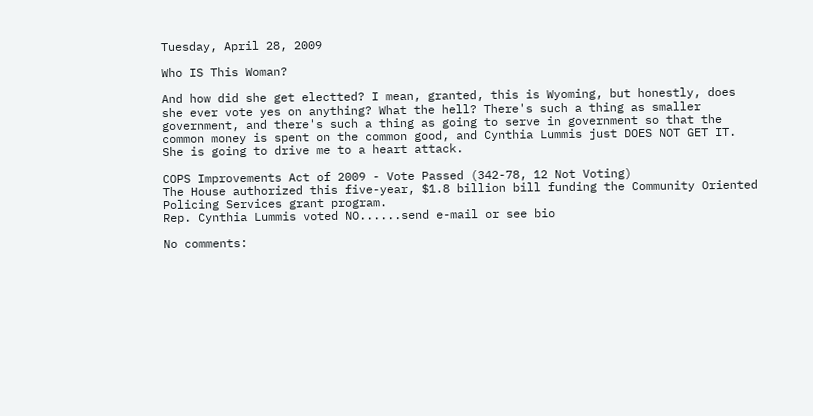Tuesday, April 28, 2009

Who IS This Woman?

And how did she get electted? I mean, granted, this is Wyoming, but honestly, does she ever vote yes on anything? What the hell? There's such a thing as smaller government, and there's such a thing as going to serve in government so that the common money is spent on the common good, and Cynthia Lummis just DOES NOT GET IT. She is going to drive me to a heart attack.

COPS Improvements Act of 2009 - Vote Passed (342-78, 12 Not Voting)
The House authorized this five-year, $1.8 billion bill funding the Community Oriented Policing Services grant program.
Rep. Cynthia Lummis voted NO......send e-mail or see bio

No comments: